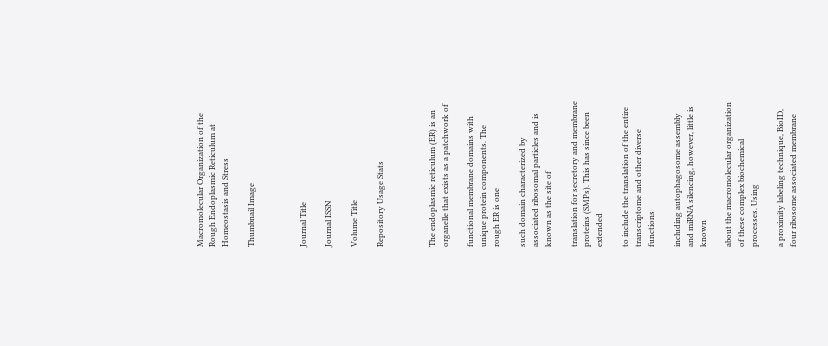Macromolecular Organization of the Rough Endoplasmic Reticulum at Homeostasis and Stress

Thumbnail Image



Journal Title

Journal ISSN

Volume Title

Repository Usage Stats



The endoplasmic reticulum (ER) is an organelle that exists as a patchwork of

functional membrane domains with unique protein components. The rough ER is one

such domain characterized by associated ribosomal particles and is known as the site of

translation for secretory and membrane proteins (SMPs). This has since been extended

to include the translation of the entire transcriptome and other diverse functions

including autophagosome assembly and miRNA silencing, however, little is known

about the macromolecular organization of these complex biochemical processes. Using

a proximity labeling technique, BioID, four ribosome associated membrane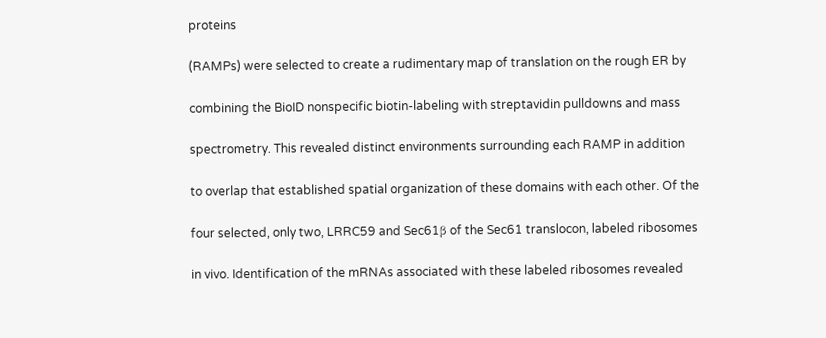proteins

(RAMPs) were selected to create a rudimentary map of translation on the rough ER by

combining the BioID nonspecific biotin‐labeling with streptavidin pulldowns and mass

spectrometry. This revealed distinct environments surrounding each RAMP in addition

to overlap that established spatial organization of these domains with each other. Of the

four selected, only two, LRRC59 and Sec61β of the Sec61 translocon, labeled ribosomes

in vivo. Identification of the mRNAs associated with these labeled ribosomes revealed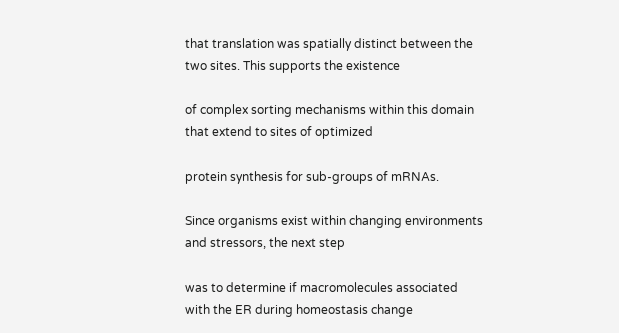that translation was spatially distinct between the two sites. This supports the existence

of complex sorting mechanisms within this domain that extend to sites of optimized

protein synthesis for sub‐groups of mRNAs.

Since organisms exist within changing environments and stressors, the next step

was to determine if macromolecules associated with the ER during homeostasis change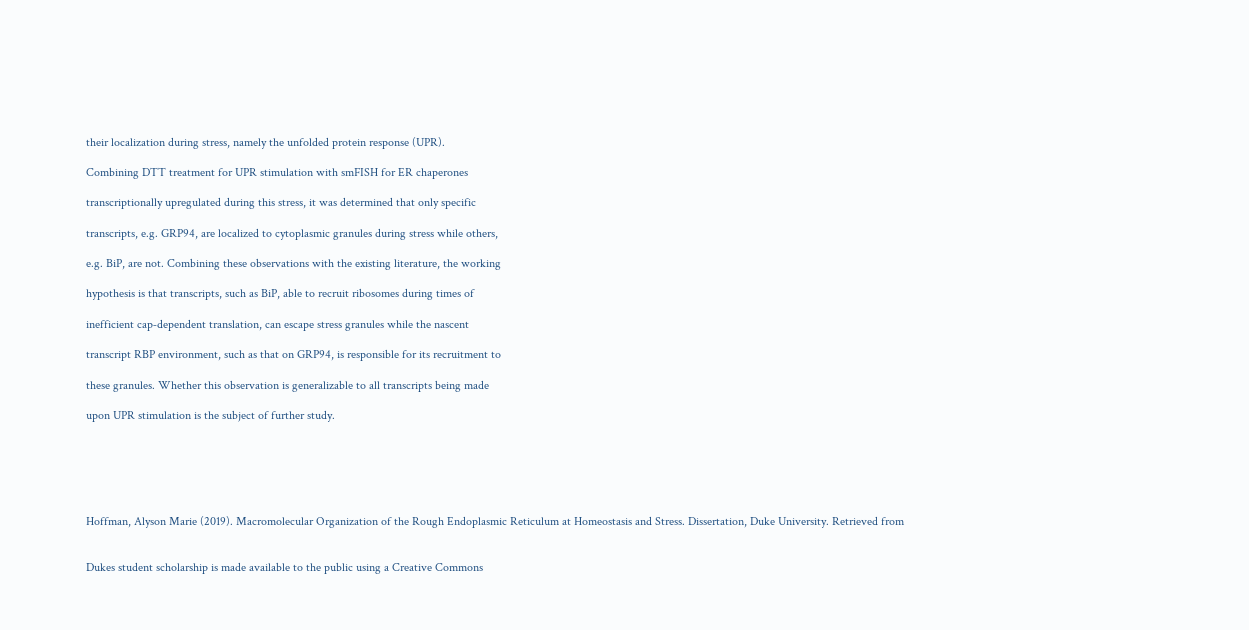their localization during stress, namely the unfolded protein response (UPR).

Combining DTT treatment for UPR stimulation with smFISH for ER chaperones

transcriptionally upregulated during this stress, it was determined that only specific

transcripts, e.g. GRP94, are localized to cytoplasmic granules during stress while others,

e.g. BiP, are not. Combining these observations with the existing literature, the working

hypothesis is that transcripts, such as BiP, able to recruit ribosomes during times of

inefficient cap‐dependent translation, can escape stress granules while the nascent

transcript RBP environment, such as that on GRP94, is responsible for its recruitment to

these granules. Whether this observation is generalizable to all transcripts being made

upon UPR stimulation is the subject of further study.






Hoffman, Alyson Marie (2019). Macromolecular Organization of the Rough Endoplasmic Reticulum at Homeostasis and Stress. Dissertation, Duke University. Retrieved from


Dukes student scholarship is made available to the public using a Creative Commons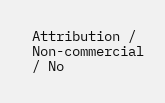Attribution / Non-commercial / No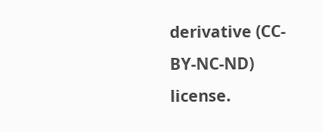derivative (CC-BY-NC-ND) license.